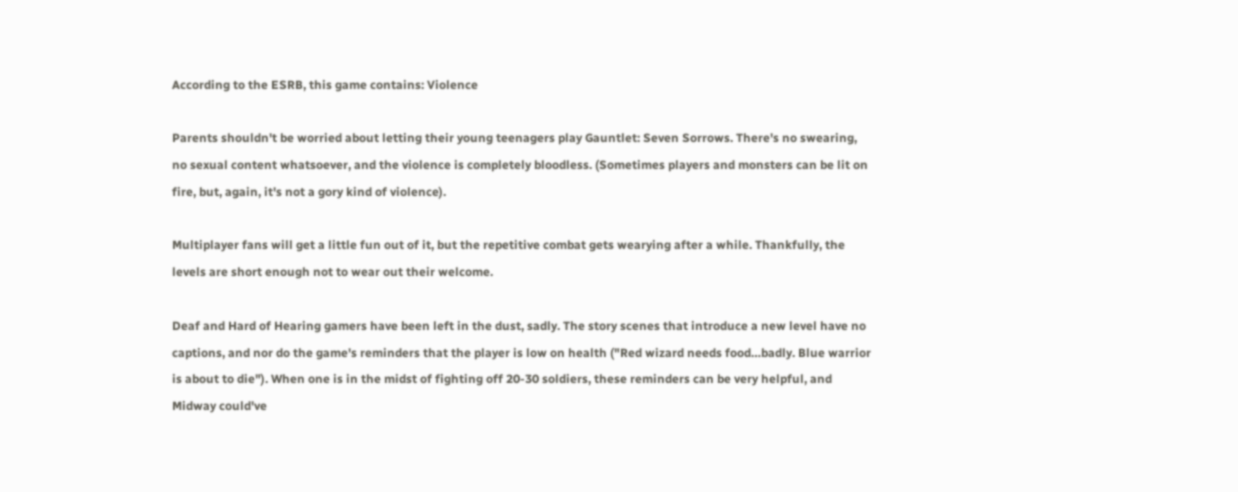According to the ESRB, this game contains: Violence

Parents shouldn't be worried about letting their young teenagers play Gauntlet: Seven Sorrows. There's no swearing, no sexual content whatsoever, and the violence is completely bloodless. (Sometimes players and monsters can be lit on fire, but, again, it's not a gory kind of violence).

Multiplayer fans will get a little fun out of it, but the repetitive combat gets wearying after a while. Thankfully, the levels are short enough not to wear out their welcome.

Deaf and Hard of Hearing gamers have been left in the dust, sadly. The story scenes that introduce a new level have no captions, and nor do the game's reminders that the player is low on health ("Red wizard needs food…badly. Blue warrior is about to die"). When one is in the midst of fighting off 20-30 soldiers, these reminders can be very helpful, and Midway could've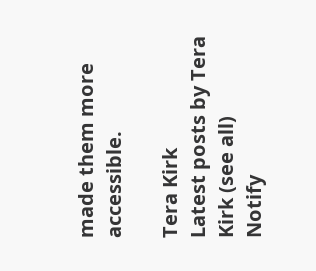made them more accessible.

Tera Kirk
Latest posts by Tera Kirk (see all)
Notify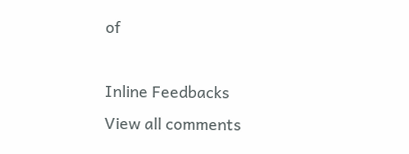of

Inline Feedbacks
View all comments